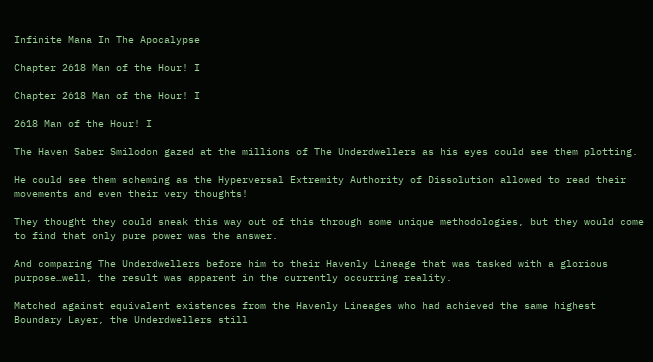Infinite Mana In The Apocalypse

Chapter 2618 Man of the Hour! I

Chapter 2618 Man of the Hour! I

2618 Man of the Hour! I

The Haven Saber Smilodon gazed at the millions of The Underdwellers as his eyes could see them plotting.

He could see them scheming as the Hyperversal Extremity Authority of Dissolution allowed to read their movements and even their very thoughts!

They thought they could sneak this way out of this through some unique methodologies, but they would come to find that only pure power was the answer.

And comparing The Underdwellers before him to their Havenly Lineage that was tasked with a glorious purpose…well, the result was apparent in the currently occurring reality.

Matched against equivalent existences from the Havenly Lineages who had achieved the same highest Boundary Layer, the Underdwellers still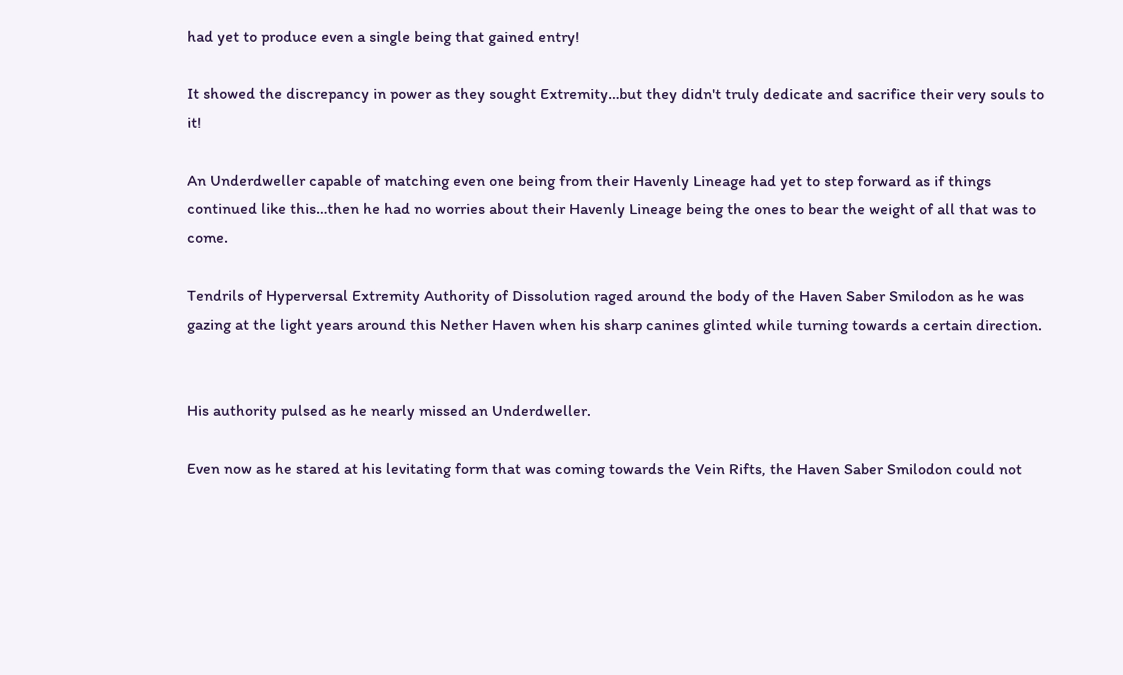had yet to produce even a single being that gained entry!

It showed the discrepancy in power as they sought Extremity…but they didn't truly dedicate and sacrifice their very souls to it!

An Underdweller capable of matching even one being from their Havenly Lineage had yet to step forward as if things continued like this…then he had no worries about their Havenly Lineage being the ones to bear the weight of all that was to come.

Tendrils of Hyperversal Extremity Authority of Dissolution raged around the body of the Haven Saber Smilodon as he was gazing at the light years around this Nether Haven when his sharp canines glinted while turning towards a certain direction.


His authority pulsed as he nearly missed an Underdweller.

Even now as he stared at his levitating form that was coming towards the Vein Rifts, the Haven Saber Smilodon could not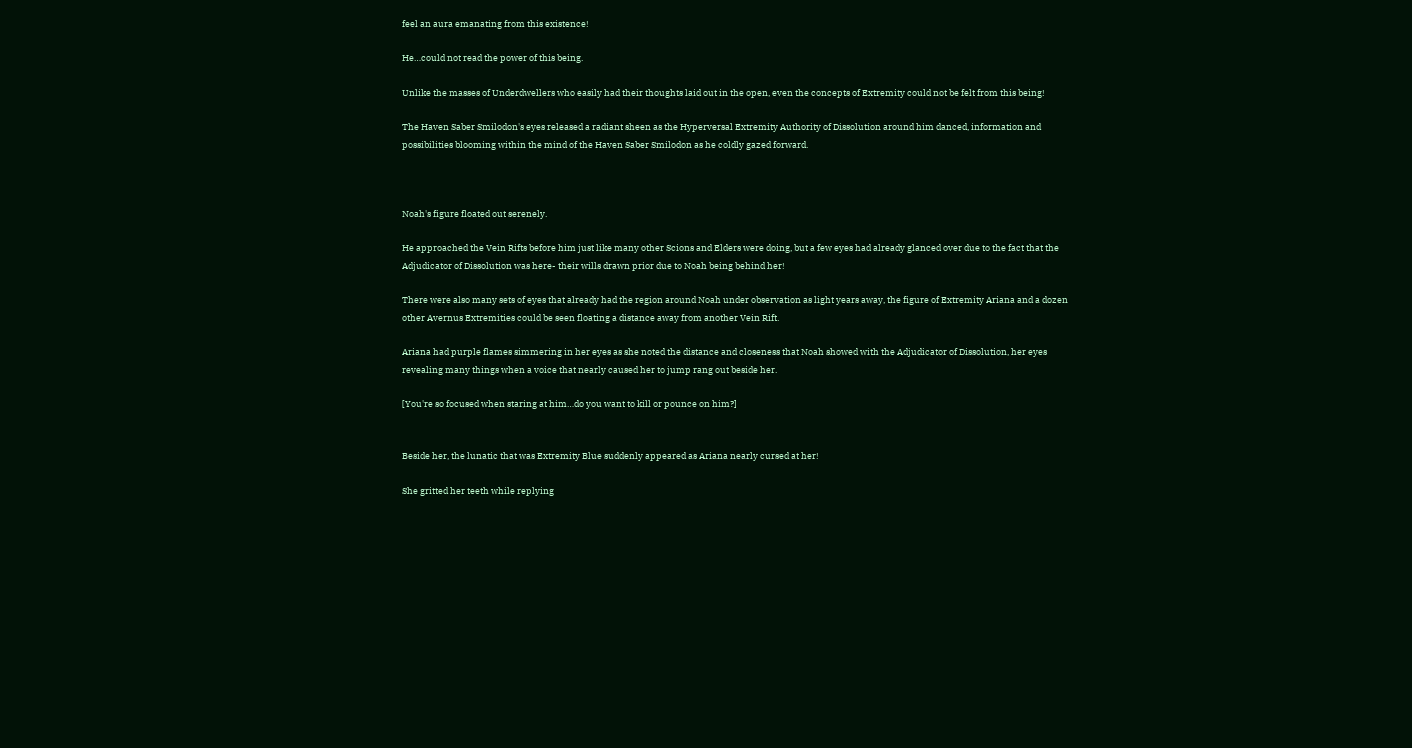feel an aura emanating from this existence!

He…could not read the power of this being.

Unlike the masses of Underdwellers who easily had their thoughts laid out in the open, even the concepts of Extremity could not be felt from this being!

The Haven Saber Smilodon's eyes released a radiant sheen as the Hyperversal Extremity Authority of Dissolution around him danced, information and possibilities blooming within the mind of the Haven Saber Smilodon as he coldly gazed forward.



Noah's figure floated out serenely.

He approached the Vein Rifts before him just like many other Scions and Elders were doing, but a few eyes had already glanced over due to the fact that the Adjudicator of Dissolution was here- their wills drawn prior due to Noah being behind her!

There were also many sets of eyes that already had the region around Noah under observation as light years away, the figure of Extremity Ariana and a dozen other Avernus Extremities could be seen floating a distance away from another Vein Rift.

Ariana had purple flames simmering in her eyes as she noted the distance and closeness that Noah showed with the Adjudicator of Dissolution, her eyes revealing many things when a voice that nearly caused her to jump rang out beside her.

[You're so focused when staring at him…do you want to kill or pounce on him?]


Beside her, the lunatic that was Extremity Blue suddenly appeared as Ariana nearly cursed at her!

She gritted her teeth while replying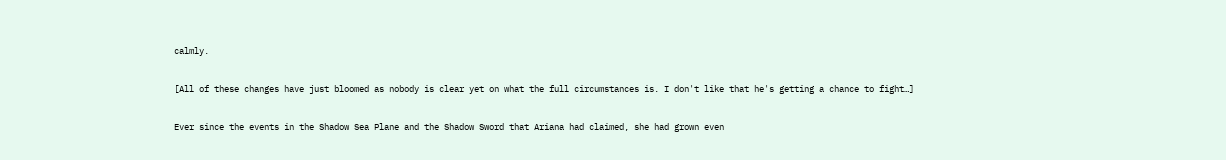calmly.

[All of these changes have just bloomed as nobody is clear yet on what the full circumstances is. I don't like that he's getting a chance to fight…]

Ever since the events in the Shadow Sea Plane and the Shadow Sword that Ariana had claimed, she had grown even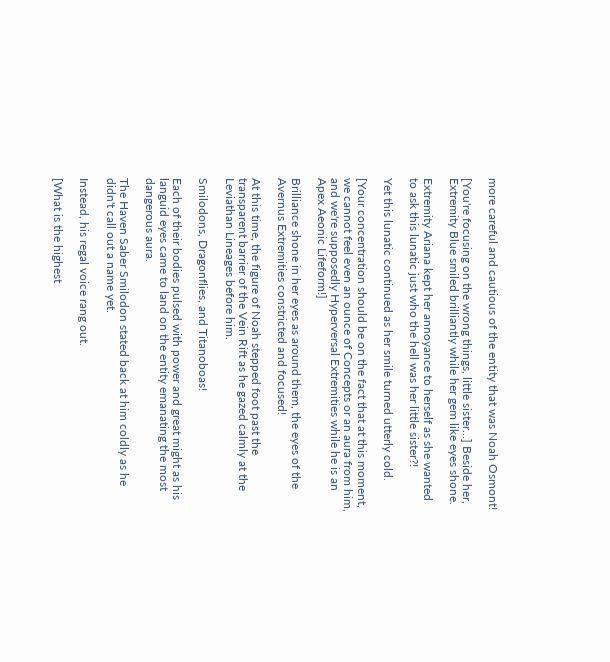more careful and cautious of the entity that was Noah Osmont!

[You're focusing on the wrong things, little sister…] Beside her, Extremity Blue smiled brilliantly while her gem like eyes shone.

Extremity Ariana kept her annoyance to herself as she wanted to ask this lunatic just who the hell was her little sister?!

Yet this lunatic continued as her smile turned utterly cold.

[Your concentration should be on the fact that at this moment, we cannot feel even an ounce of Concepts or an aura from him, and we're supposedly Hyperversal Extremities while he is an Apex Aeonic Lifeform!]

Brilliance shone in her eyes as around them, the eyes of the Avernus Extremities constricted and focused!

At this time, the figure of Noah stepped foot past the transparent barrier of the Vein Rift as he gazed calmly at the Leviathan Lineages before him.

Smilodons, Dragonflies, and Titanoboas!

Each of their bodies pulsed with power and great might as his languid eyes came to land on the entity emanating the most dangerous aura.

The Haven Saber Smilodon stated back at him coldly as he didn't call out a name yet.

Instead, his regal voice rang out.

[What is the highest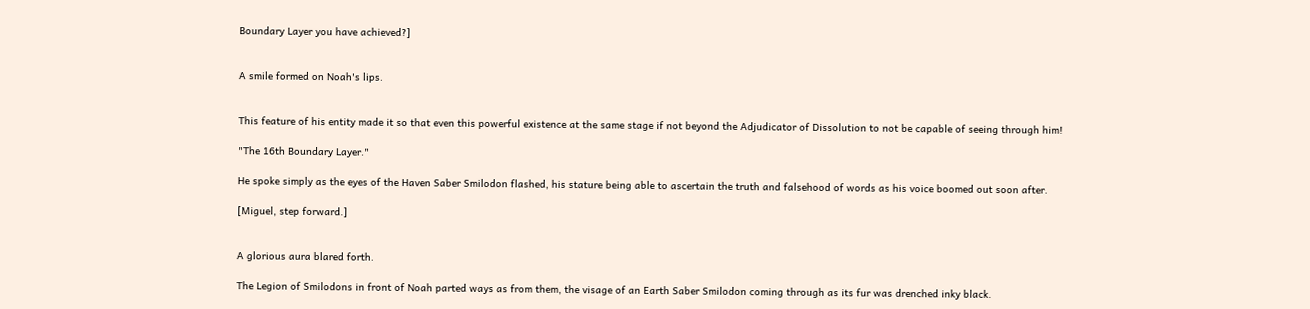Boundary Layer you have achieved?]


A smile formed on Noah's lips.


This feature of his entity made it so that even this powerful existence at the same stage if not beyond the Adjudicator of Dissolution to not be capable of seeing through him!

"The 16th Boundary Layer."

He spoke simply as the eyes of the Haven Saber Smilodon flashed, his stature being able to ascertain the truth and falsehood of words as his voice boomed out soon after.

[Miguel, step forward.]


A glorious aura blared forth.

The Legion of Smilodons in front of Noah parted ways as from them, the visage of an Earth Saber Smilodon coming through as its fur was drenched inky black.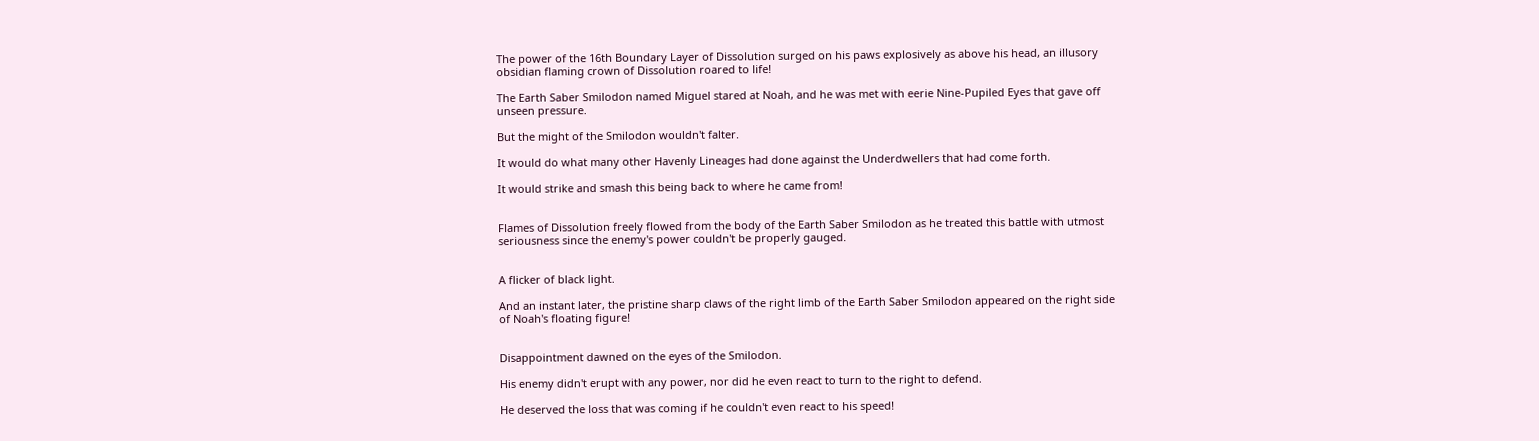The power of the 16th Boundary Layer of Dissolution surged on his paws explosively as above his head, an illusory obsidian flaming crown of Dissolution roared to life!

The Earth Saber Smilodon named Miguel stared at Noah, and he was met with eerie Nine-Pupiled Eyes that gave off unseen pressure.

But the might of the Smilodon wouldn't falter.

It would do what many other Havenly Lineages had done against the Underdwellers that had come forth.

It would strike and smash this being back to where he came from!


Flames of Dissolution freely flowed from the body of the Earth Saber Smilodon as he treated this battle with utmost seriousness since the enemy's power couldn't be properly gauged.


A flicker of black light.

And an instant later, the pristine sharp claws of the right limb of the Earth Saber Smilodon appeared on the right side of Noah's floating figure!


Disappointment dawned on the eyes of the Smilodon.

His enemy didn't erupt with any power, nor did he even react to turn to the right to defend.

He deserved the loss that was coming if he couldn't even react to his speed!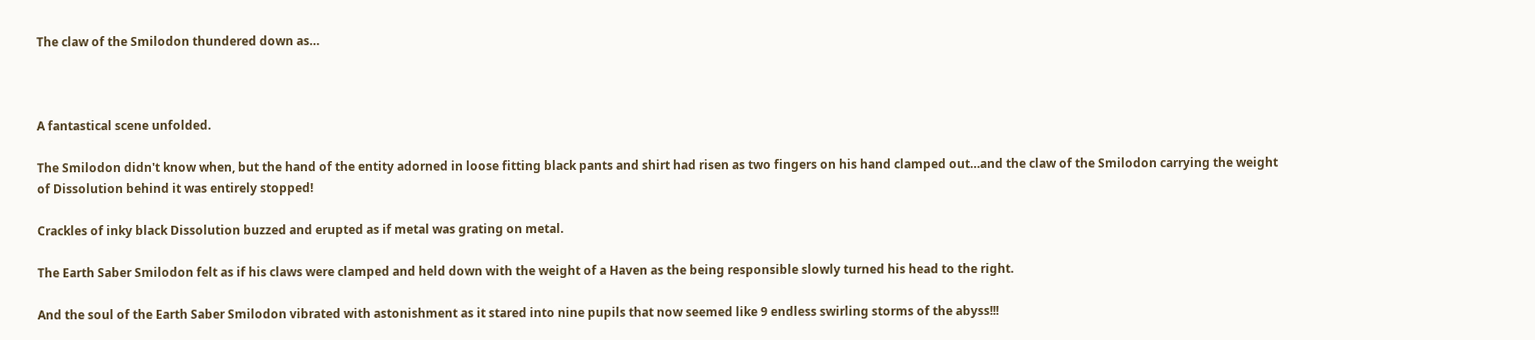The claw of the Smilodon thundered down as…



A fantastical scene unfolded.

The Smilodon didn't know when, but the hand of the entity adorned in loose fitting black pants and shirt had risen as two fingers on his hand clamped out…and the claw of the Smilodon carrying the weight of Dissolution behind it was entirely stopped!

Crackles of inky black Dissolution buzzed and erupted as if metal was grating on metal.

The Earth Saber Smilodon felt as if his claws were clamped and held down with the weight of a Haven as the being responsible slowly turned his head to the right.

And the soul of the Earth Saber Smilodon vibrated with astonishment as it stared into nine pupils that now seemed like 9 endless swirling storms of the abyss!!!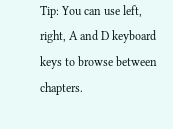Tip: You can use left, right, A and D keyboard keys to browse between chapters.